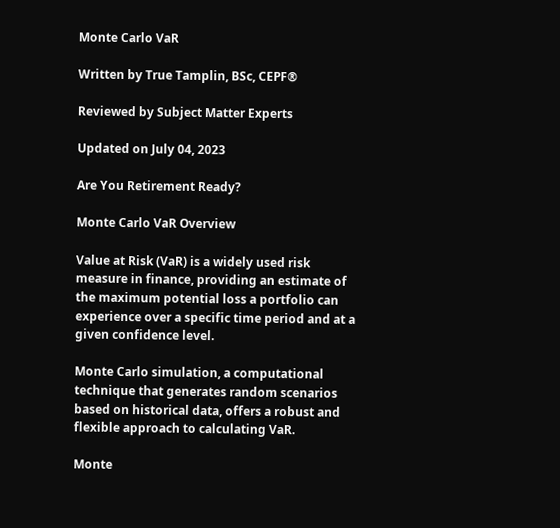Monte Carlo VaR

Written by True Tamplin, BSc, CEPF®

Reviewed by Subject Matter Experts

Updated on July 04, 2023

Are You Retirement Ready?

Monte Carlo VaR Overview

Value at Risk (VaR) is a widely used risk measure in finance, providing an estimate of the maximum potential loss a portfolio can experience over a specific time period and at a given confidence level.

Monte Carlo simulation, a computational technique that generates random scenarios based on historical data, offers a robust and flexible approach to calculating VaR.

Monte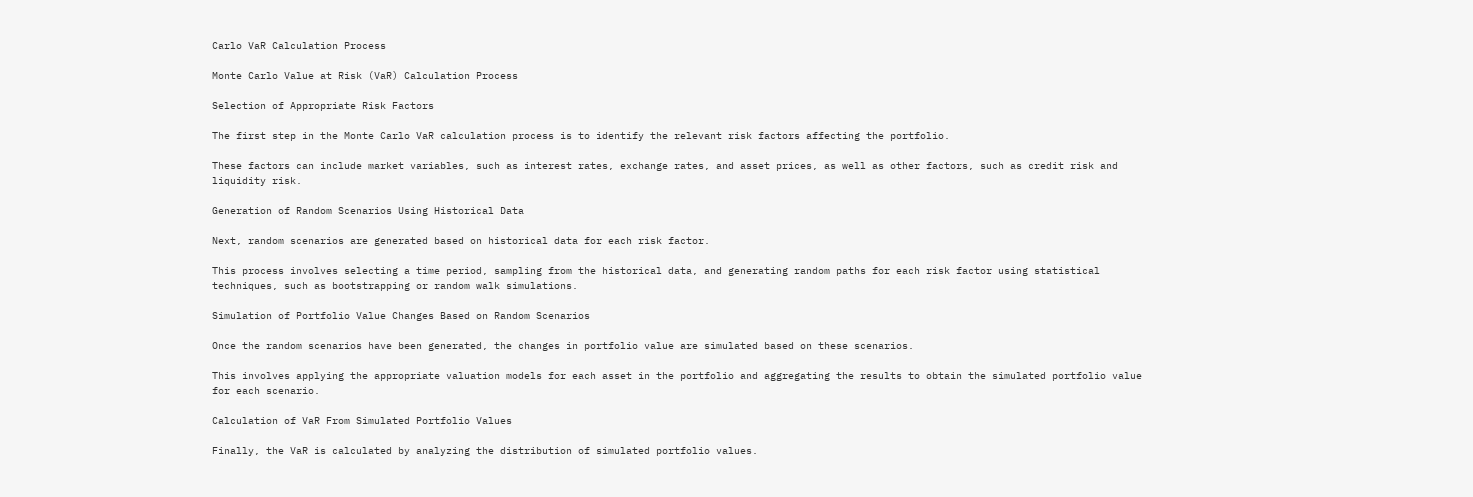Carlo VaR Calculation Process

Monte Carlo Value at Risk (VaR) Calculation Process

Selection of Appropriate Risk Factors

The first step in the Monte Carlo VaR calculation process is to identify the relevant risk factors affecting the portfolio.

These factors can include market variables, such as interest rates, exchange rates, and asset prices, as well as other factors, such as credit risk and liquidity risk.

Generation of Random Scenarios Using Historical Data

Next, random scenarios are generated based on historical data for each risk factor.

This process involves selecting a time period, sampling from the historical data, and generating random paths for each risk factor using statistical techniques, such as bootstrapping or random walk simulations.

Simulation of Portfolio Value Changes Based on Random Scenarios

Once the random scenarios have been generated, the changes in portfolio value are simulated based on these scenarios.

This involves applying the appropriate valuation models for each asset in the portfolio and aggregating the results to obtain the simulated portfolio value for each scenario.

Calculation of VaR From Simulated Portfolio Values

Finally, the VaR is calculated by analyzing the distribution of simulated portfolio values.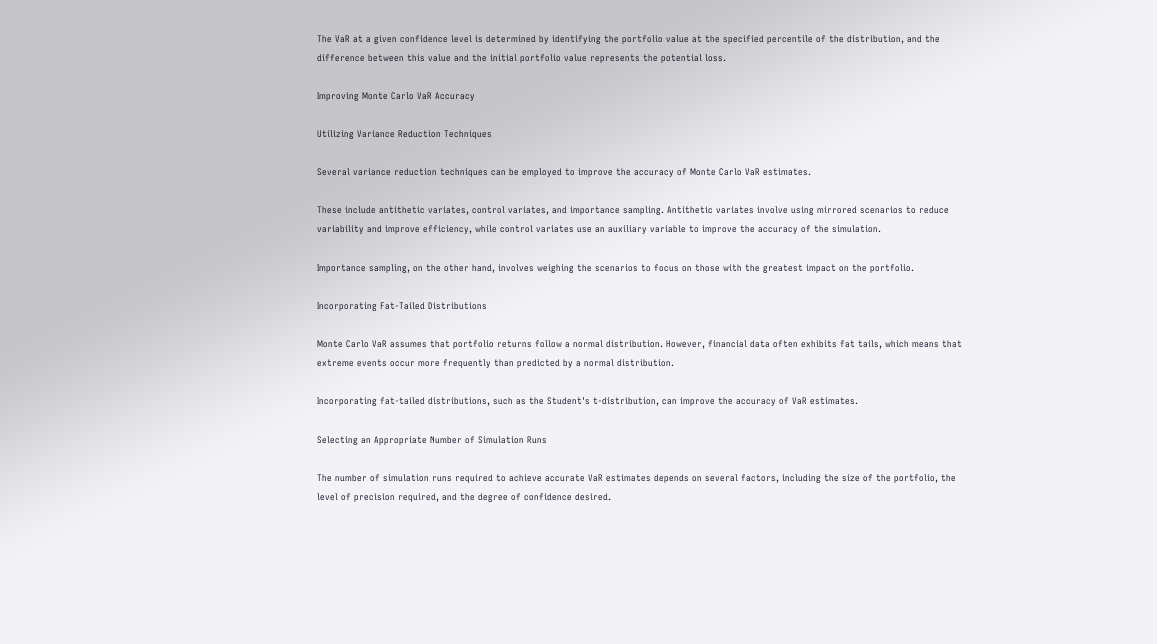The VaR at a given confidence level is determined by identifying the portfolio value at the specified percentile of the distribution, and the difference between this value and the initial portfolio value represents the potential loss.

Improving Monte Carlo VaR Accuracy

Utilizing Variance Reduction Techniques

Several variance reduction techniques can be employed to improve the accuracy of Monte Carlo VaR estimates.

These include antithetic variates, control variates, and importance sampling. Antithetic variates involve using mirrored scenarios to reduce variability and improve efficiency, while control variates use an auxiliary variable to improve the accuracy of the simulation.

Importance sampling, on the other hand, involves weighing the scenarios to focus on those with the greatest impact on the portfolio.

Incorporating Fat-Tailed Distributions

Monte Carlo VaR assumes that portfolio returns follow a normal distribution. However, financial data often exhibits fat tails, which means that extreme events occur more frequently than predicted by a normal distribution.

Incorporating fat-tailed distributions, such as the Student's t-distribution, can improve the accuracy of VaR estimates.

Selecting an Appropriate Number of Simulation Runs

The number of simulation runs required to achieve accurate VaR estimates depends on several factors, including the size of the portfolio, the level of precision required, and the degree of confidence desired.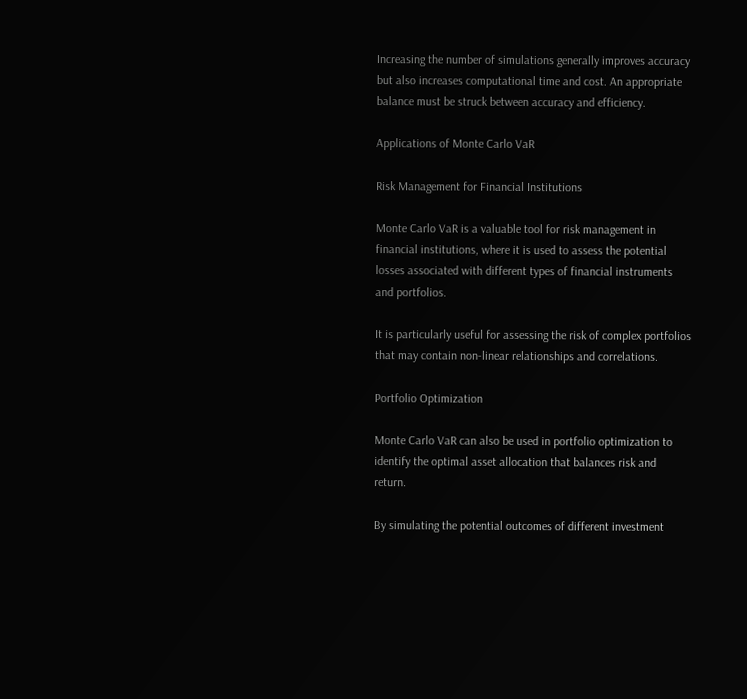Increasing the number of simulations generally improves accuracy but also increases computational time and cost. An appropriate balance must be struck between accuracy and efficiency.

Applications of Monte Carlo VaR

Risk Management for Financial Institutions

Monte Carlo VaR is a valuable tool for risk management in financial institutions, where it is used to assess the potential losses associated with different types of financial instruments and portfolios.

It is particularly useful for assessing the risk of complex portfolios that may contain non-linear relationships and correlations.

Portfolio Optimization

Monte Carlo VaR can also be used in portfolio optimization to identify the optimal asset allocation that balances risk and return.

By simulating the potential outcomes of different investment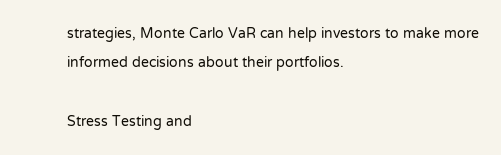strategies, Monte Carlo VaR can help investors to make more informed decisions about their portfolios.

Stress Testing and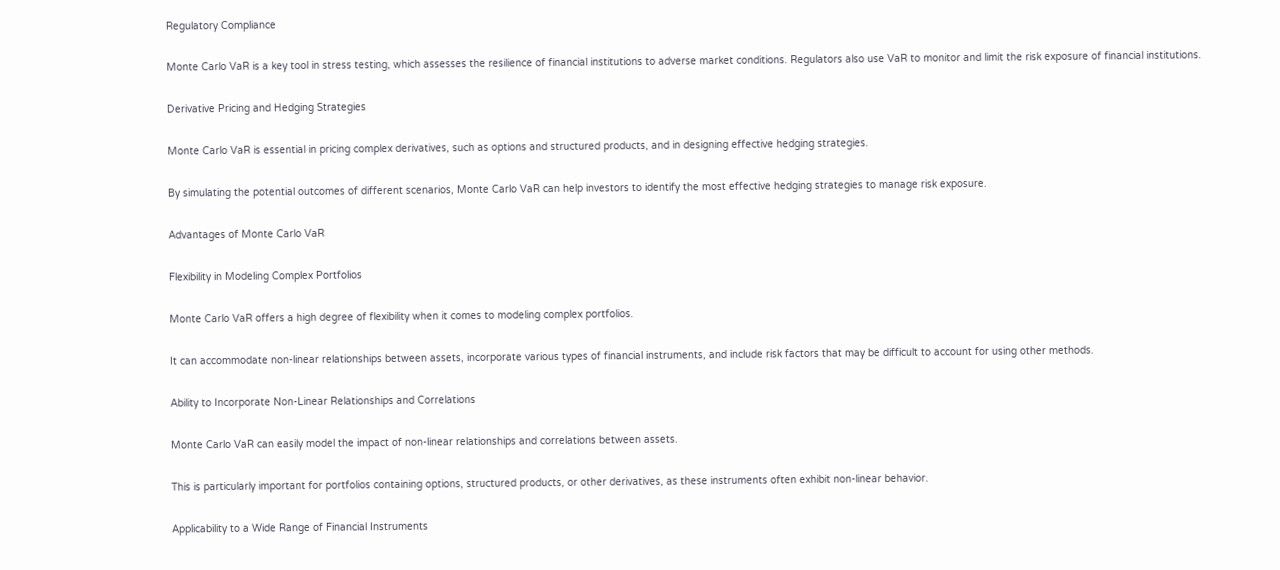Regulatory Compliance

Monte Carlo VaR is a key tool in stress testing, which assesses the resilience of financial institutions to adverse market conditions. Regulators also use VaR to monitor and limit the risk exposure of financial institutions.

Derivative Pricing and Hedging Strategies

Monte Carlo VaR is essential in pricing complex derivatives, such as options and structured products, and in designing effective hedging strategies.

By simulating the potential outcomes of different scenarios, Monte Carlo VaR can help investors to identify the most effective hedging strategies to manage risk exposure.

Advantages of Monte Carlo VaR

Flexibility in Modeling Complex Portfolios

Monte Carlo VaR offers a high degree of flexibility when it comes to modeling complex portfolios.

It can accommodate non-linear relationships between assets, incorporate various types of financial instruments, and include risk factors that may be difficult to account for using other methods.

Ability to Incorporate Non-Linear Relationships and Correlations

Monte Carlo VaR can easily model the impact of non-linear relationships and correlations between assets.

This is particularly important for portfolios containing options, structured products, or other derivatives, as these instruments often exhibit non-linear behavior.

Applicability to a Wide Range of Financial Instruments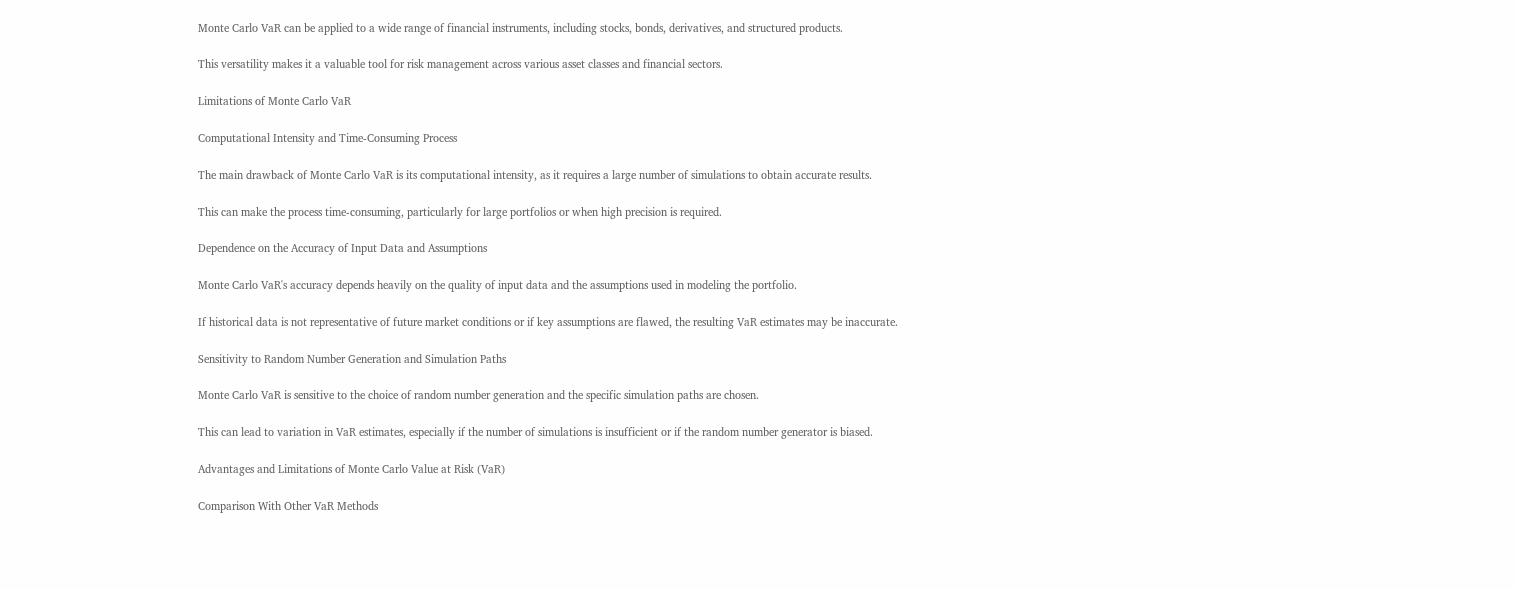Monte Carlo VaR can be applied to a wide range of financial instruments, including stocks, bonds, derivatives, and structured products.

This versatility makes it a valuable tool for risk management across various asset classes and financial sectors.

Limitations of Monte Carlo VaR

Computational Intensity and Time-Consuming Process

The main drawback of Monte Carlo VaR is its computational intensity, as it requires a large number of simulations to obtain accurate results.

This can make the process time-consuming, particularly for large portfolios or when high precision is required.

Dependence on the Accuracy of Input Data and Assumptions

Monte Carlo VaR's accuracy depends heavily on the quality of input data and the assumptions used in modeling the portfolio.

If historical data is not representative of future market conditions or if key assumptions are flawed, the resulting VaR estimates may be inaccurate.

Sensitivity to Random Number Generation and Simulation Paths

Monte Carlo VaR is sensitive to the choice of random number generation and the specific simulation paths are chosen.

This can lead to variation in VaR estimates, especially if the number of simulations is insufficient or if the random number generator is biased.

Advantages and Limitations of Monte Carlo Value at Risk (VaR)

Comparison With Other VaR Methods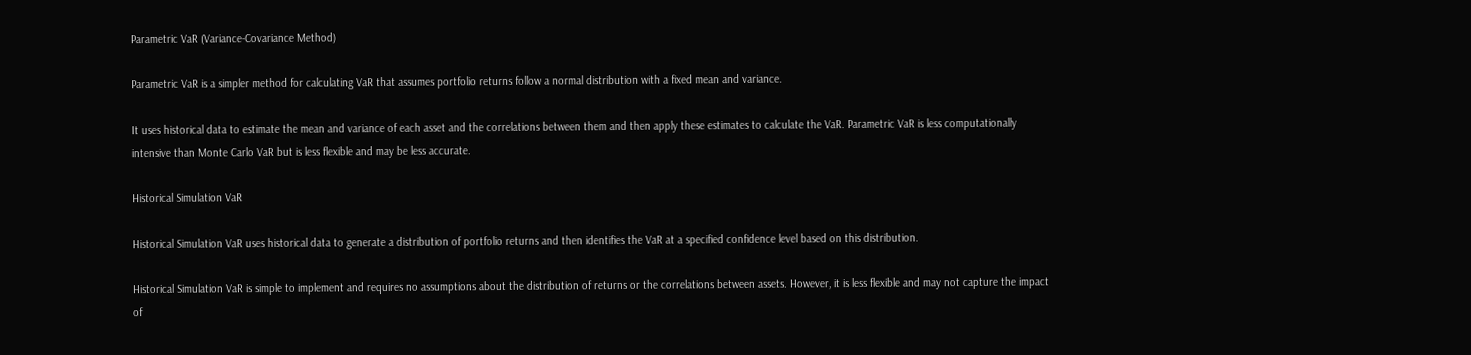Parametric VaR (Variance-Covariance Method)

Parametric VaR is a simpler method for calculating VaR that assumes portfolio returns follow a normal distribution with a fixed mean and variance.

It uses historical data to estimate the mean and variance of each asset and the correlations between them and then apply these estimates to calculate the VaR. Parametric VaR is less computationally intensive than Monte Carlo VaR but is less flexible and may be less accurate.

Historical Simulation VaR

Historical Simulation VaR uses historical data to generate a distribution of portfolio returns and then identifies the VaR at a specified confidence level based on this distribution.

Historical Simulation VaR is simple to implement and requires no assumptions about the distribution of returns or the correlations between assets. However, it is less flexible and may not capture the impact of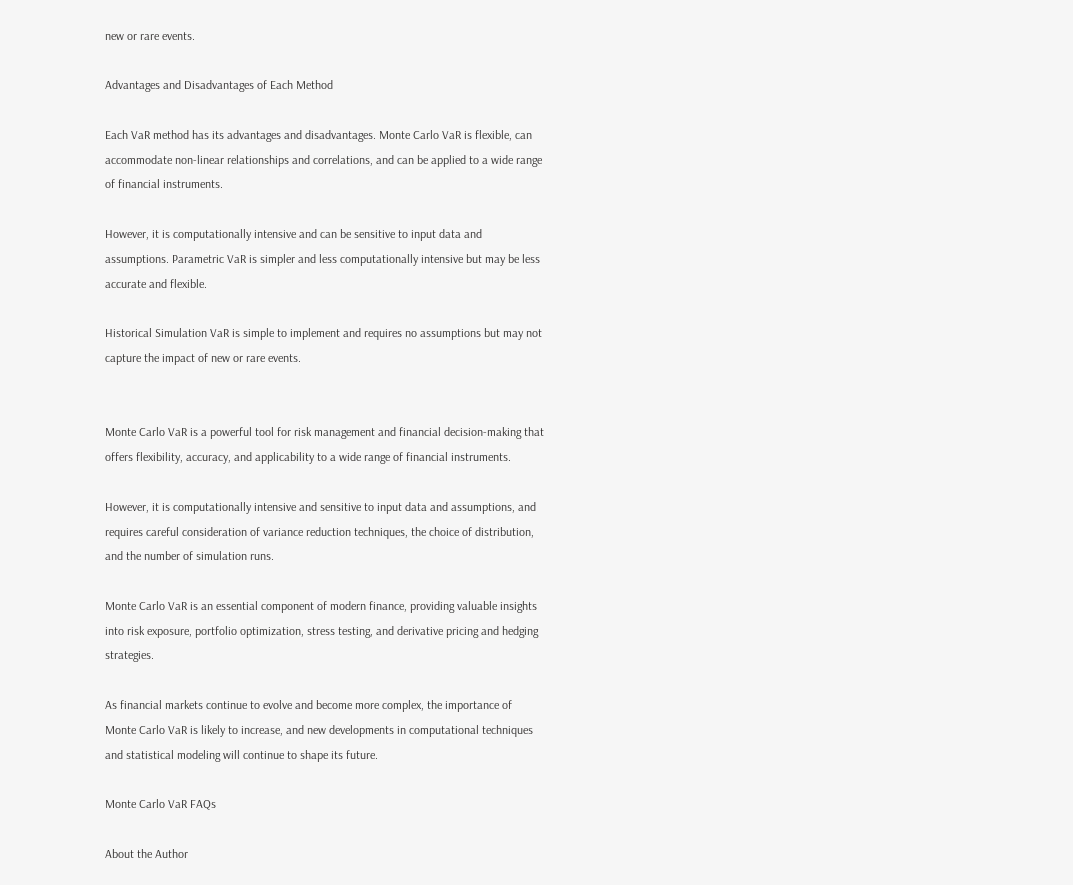new or rare events.

Advantages and Disadvantages of Each Method

Each VaR method has its advantages and disadvantages. Monte Carlo VaR is flexible, can accommodate non-linear relationships and correlations, and can be applied to a wide range of financial instruments.

However, it is computationally intensive and can be sensitive to input data and assumptions. Parametric VaR is simpler and less computationally intensive but may be less accurate and flexible.

Historical Simulation VaR is simple to implement and requires no assumptions but may not capture the impact of new or rare events.


Monte Carlo VaR is a powerful tool for risk management and financial decision-making that offers flexibility, accuracy, and applicability to a wide range of financial instruments.

However, it is computationally intensive and sensitive to input data and assumptions, and requires careful consideration of variance reduction techniques, the choice of distribution, and the number of simulation runs.

Monte Carlo VaR is an essential component of modern finance, providing valuable insights into risk exposure, portfolio optimization, stress testing, and derivative pricing and hedging strategies.

As financial markets continue to evolve and become more complex, the importance of Monte Carlo VaR is likely to increase, and new developments in computational techniques and statistical modeling will continue to shape its future.

Monte Carlo VaR FAQs

About the Author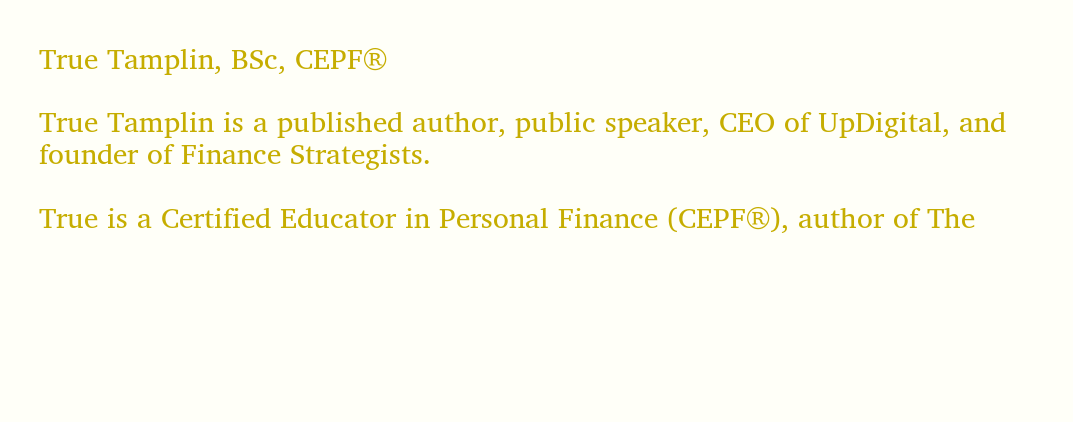True Tamplin, BSc, CEPF®

True Tamplin is a published author, public speaker, CEO of UpDigital, and founder of Finance Strategists.

True is a Certified Educator in Personal Finance (CEPF®), author of The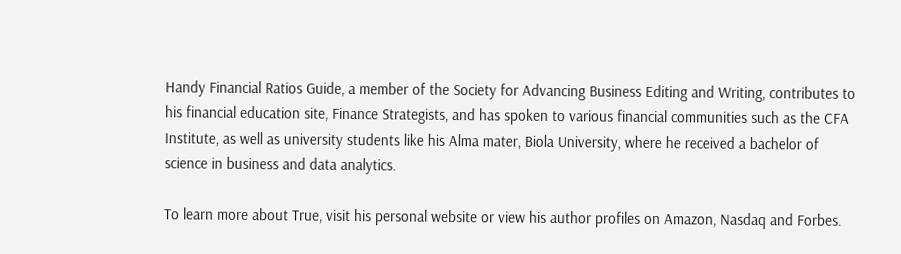Handy Financial Ratios Guide, a member of the Society for Advancing Business Editing and Writing, contributes to his financial education site, Finance Strategists, and has spoken to various financial communities such as the CFA Institute, as well as university students like his Alma mater, Biola University, where he received a bachelor of science in business and data analytics.

To learn more about True, visit his personal website or view his author profiles on Amazon, Nasdaq and Forbes.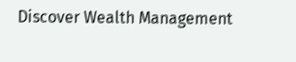Discover Wealth Management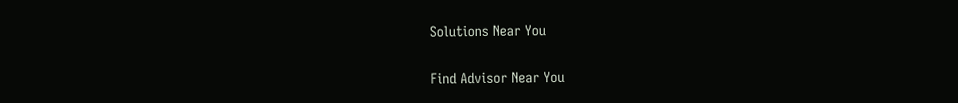Solutions Near You

Find Advisor Near You